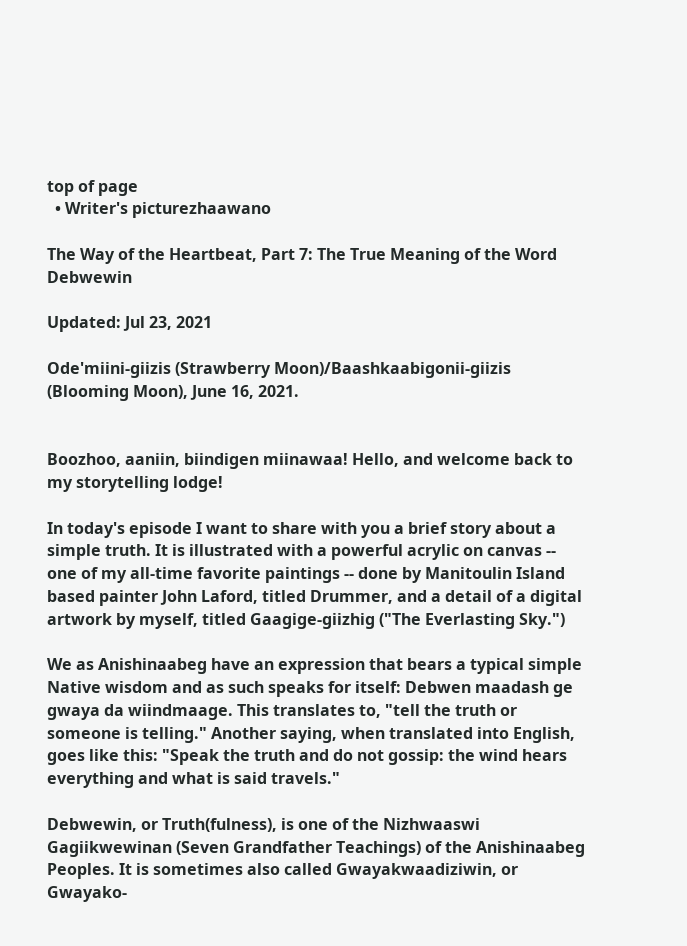top of page
  • Writer's picturezhaawano

The Way of the Heartbeat, Part 7: The True Meaning of the Word Debwewin

Updated: Jul 23, 2021

Ode'miini-giizis (Strawberry Moon)/Baashkaabigonii-giizis (Blooming Moon), June 16, 2021.


Boozhoo, aaniin, biindigen miinawaa! Hello, and welcome back to my storytelling lodge!

In today's episode I want to share with you a brief story about a simple truth. It is illustrated with a powerful acrylic on canvas -- one of my all-time favorite paintings -- done by Manitoulin Island based painter John Laford, titled Drummer, and a detail of a digital artwork by myself, titled Gaagige-giizhig ("The Everlasting Sky.")

We as Anishinaabeg have an expression that bears a typical simple Native wisdom and as such speaks for itself: Debwen maadash ge gwaya da wiindmaage. This translates to, "tell the truth or someone is telling." Another saying, when translated into English, goes like this: "Speak the truth and do not gossip: the wind hears everything and what is said travels."

Debwewin, or Truth(fulness), is one of the Nizhwaaswi Gagiikwewinan (Seven Grandfather Teachings) of the Anishinaabeg Peoples. It is sometimes also called Gwayakwaadiziwin, or Gwayako-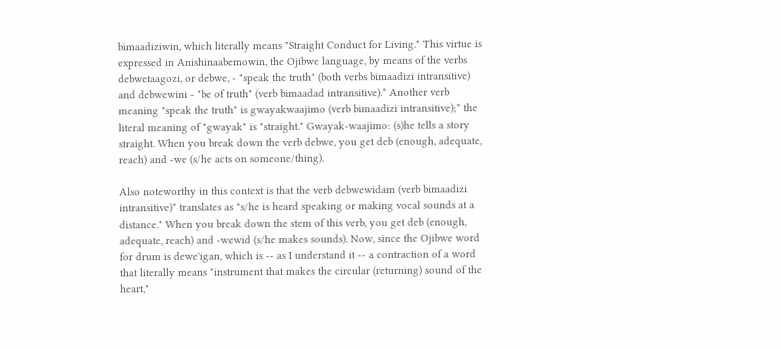bimaadiziwin, which literally means "Straight Conduct for Living." This virtue is expressed in Anishinaabemowin, the Ojibwe language, by means of the verbs debwetaagozi, or debwe, - "speak the truth" (both verbs bimaadizi intransitive) and debwewini - "be of truth" (verb bimaadad intransitive).* Another verb meaning "speak the truth" is gwayakwaajimo (verb bimaadizi intransitive);* the literal meaning of "gwayak" is "straight." Gwayak-waajimo: (s)he tells a story straight. When you break down the verb debwe, you get deb (enough, adequate, reach) and -we (s/he acts on someone/thing).

Also noteworthy in this context is that the verb debwewidam (verb bimaadizi intransitive)* translates as "s/he is heard speaking or making vocal sounds at a distance." When you break down the stem of this verb, you get deb (enough, adequate, reach) and -wewid (s/he makes sounds). Now, since the Ojibwe word for drum is dewe'igan, which is -- as I understand it -- a contraction of a word that literally means "instrument that makes the circular (returning) sound of the heart,"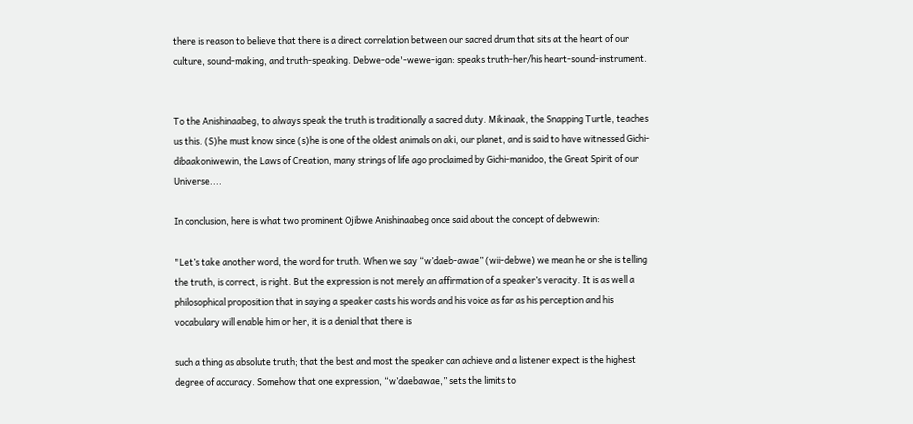there is reason to believe that there is a direct correlation between our sacred drum that sits at the heart of our culture, sound-making, and truth-speaking. Debwe-ode'-wewe-igan: speaks truth-her/his heart-sound-instrument.


To the Anishinaabeg, to always speak the truth is traditionally a sacred duty. Mikinaak, the Snapping Turtle, teaches us this. (S)he must know since (s)he is one of the oldest animals on aki, our planet, and is said to have witnessed Gichi-dibaakoniwewin, the Laws of Creation, many strings of life ago proclaimed by Gichi-manidoo, the Great Spirit of our Universe....

In conclusion, here is what two prominent Ojibwe Anishinaabeg once said about the concept of debwewin:

"Let’s take another word, the word for truth. When we say “w’daeb-awae” (wii-debwe) we mean he or she is telling the truth, is correct, is right. But the expression is not merely an affirmation of a speaker’s veracity. It is as well a philosophical proposition that in saying a speaker casts his words and his voice as far as his perception and his vocabulary will enable him or her, it is a denial that there is

such a thing as absolute truth; that the best and most the speaker can achieve and a listener expect is the highest degree of accuracy. Somehow that one expression, “w’daebawae,” sets the limits to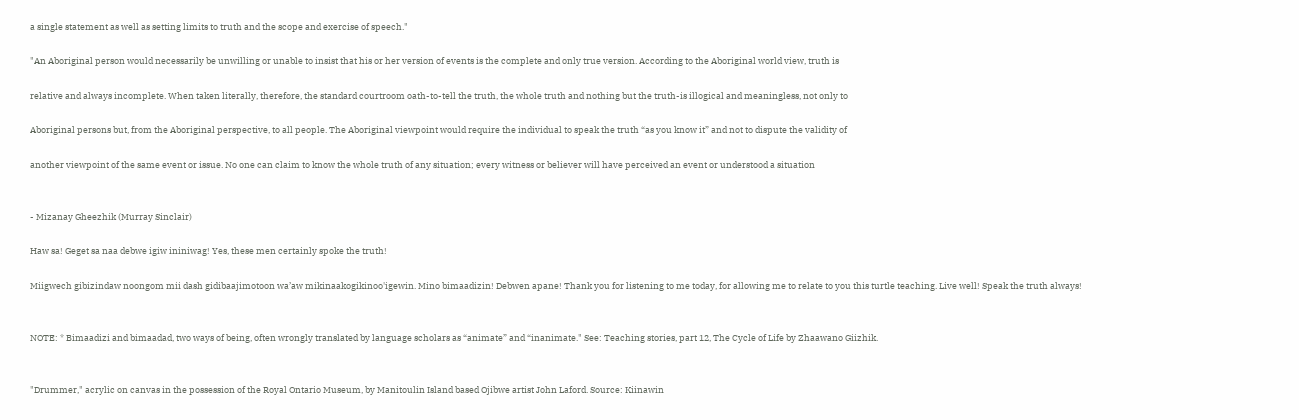a single statement as well as setting limits to truth and the scope and exercise of speech."

"An Aboriginal person would necessarily be unwilling or unable to insist that his or her version of events is the complete and only true version. According to the Aboriginal world view, truth is

relative and always incomplete. When taken literally, therefore, the standard courtroom oath-to-tell the truth, the whole truth and nothing but the truth-is illogical and meaningless, not only to

Aboriginal persons but, from the Aboriginal perspective, to all people. The Aboriginal viewpoint would require the individual to speak the truth “as you know it” and not to dispute the validity of

another viewpoint of the same event or issue. No one can claim to know the whole truth of any situation; every witness or believer will have perceived an event or understood a situation


- Mizanay Gheezhik (Murray Sinclair)

Haw sa! Geget sa naa debwe igiw ininiwag! Yes, these men certainly spoke the truth!

Miigwech gibizindaw noongom mii dash gidibaajimotoon wa’aw mikinaakogikinoo'igewin. Mino bimaadizin! Debwen apane! Thank you for listening to me today, for allowing me to relate to you this turtle teaching. Live well! Speak the truth always!


NOTE: * Bimaadizi and bimaadad, two ways of being, often wrongly translated by language scholars as “animate” and “inanimate." See: Teaching stories, part 12, The Cycle of Life by Zhaawano Giizhik.


"Drummer," acrylic on canvas in the possession of the Royal Ontario Museum, by Manitoulin Island based Ojibwe artist John Laford. Source: Kiinawin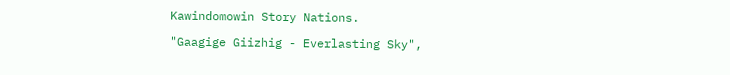Kawindomowin Story Nations.

"Gaagige Giizhig - Everlasting Sky",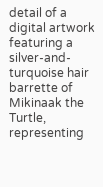detail of a digital artwork featuring a silver-and-turquoise hair barrette of Mikinaak the Turtle, representing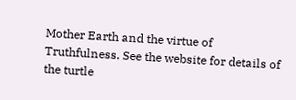Mother Earth and the virtue of Truthfulness. See the website for details of the turtle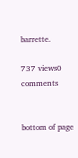barrette.

737 views0 comments


bottom of page